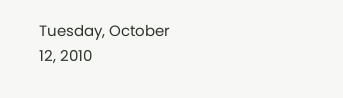Tuesday, October 12, 2010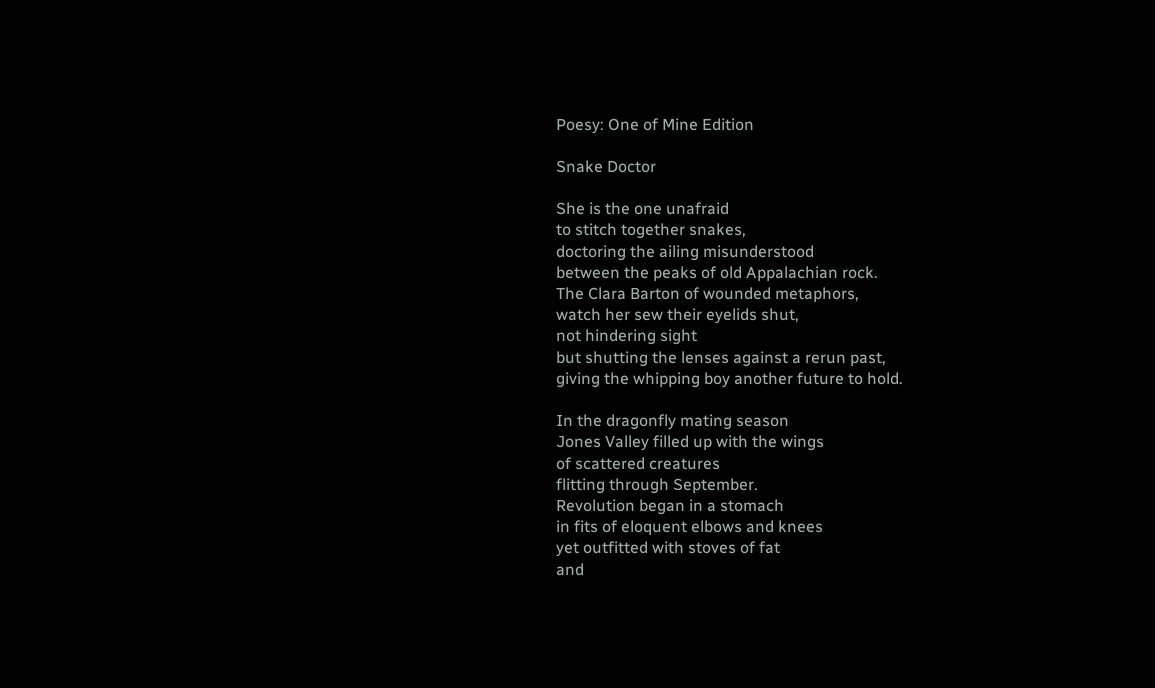Poesy: One of Mine Edition

Snake Doctor

She is the one unafraid
to stitch together snakes,
doctoring the ailing misunderstood
between the peaks of old Appalachian rock.
The Clara Barton of wounded metaphors,
watch her sew their eyelids shut,
not hindering sight
but shutting the lenses against a rerun past,
giving the whipping boy another future to hold.

In the dragonfly mating season
Jones Valley filled up with the wings
of scattered creatures
flitting through September.
Revolution began in a stomach
in fits of eloquent elbows and knees
yet outfitted with stoves of fat
and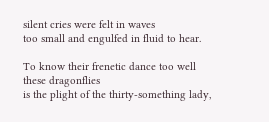silent cries were felt in waves
too small and engulfed in fluid to hear.

To know their frenetic dance too well
these dragonflies
is the plight of the thirty-something lady,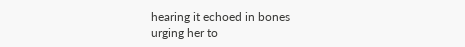hearing it echoed in bones
urging her to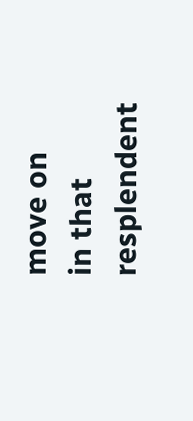move on
in that resplendent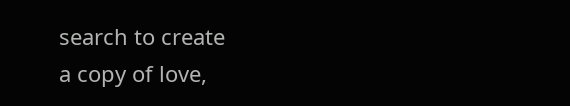search to create
a copy of love,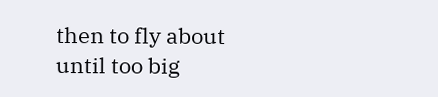then to fly about until too big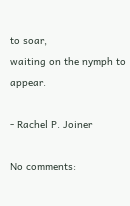to soar,
waiting on the nymph to appear.

- Rachel P. Joiner

No comments: